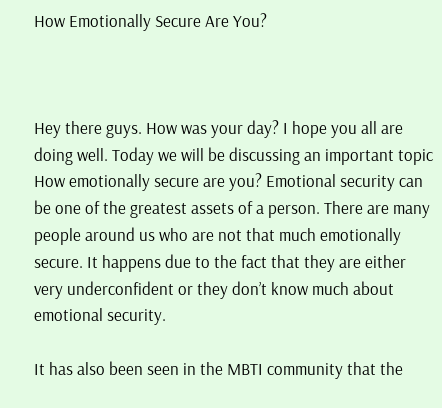How Emotionally Secure Are You?



Hey there guys. How was your day? I hope you all are doing well. Today we will be discussing an important topic How emotionally secure are you? Emotional security can be one of the greatest assets of a person. There are many people around us who are not that much emotionally secure. It happens due to the fact that they are either very underconfident or they don’t know much about emotional security.

It has also been seen in the MBTI community that the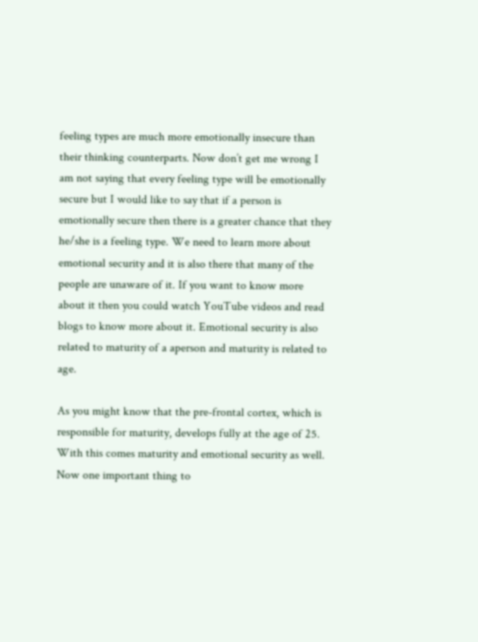feeling types are much more emotionally insecure than their thinking counterparts. Now don’t get me wrong I am not saying that every feeling type will be emotionally secure but I would like to say that if a person is emotionally secure then there is a greater chance that they he/she is a feeling type. We need to learn more about emotional security and it is also there that many of the people are unaware of it. If you want to know more about it then you could watch YouTube videos and read blogs to know more about it. Emotional security is also related to maturity of a aperson and maturity is related to age.

As you might know that the pre-frontal cortex, which is responsible for maturity, develops fully at the age of 25. With this comes maturity and emotional security as well. Now one important thing to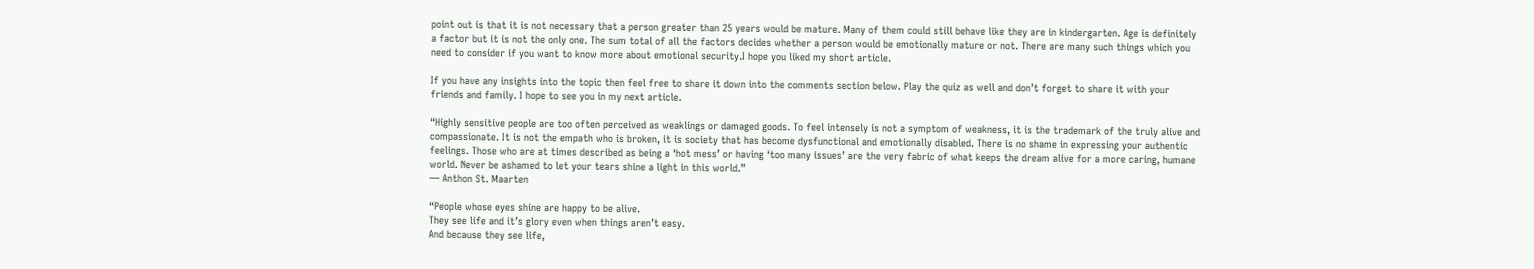point out is that it is not necessary that a person greater than 25 years would be mature. Many of them could still behave like they are in kindergarten. Age is definitely a factor but it is not the only one. The sum total of all the factors decides whether a person would be emotionally mature or not. There are many such things which you need to consider if you want to know more about emotional security.I hope you liked my short article.

If you have any insights into the topic then feel free to share it down into the comments section below. Play the quiz as well and don’t forget to share it with your friends and family. I hope to see you in my next article.

“Highly sensitive people are too often perceived as weaklings or damaged goods. To feel intensely is not a symptom of weakness, it is the trademark of the truly alive and compassionate. It is not the empath who is broken, it is society that has become dysfunctional and emotionally disabled. There is no shame in expressing your authentic feelings. Those who are at times described as being a ‘hot mess’ or having ‘too many issues’ are the very fabric of what keeps the dream alive for a more caring, humane world. Never be ashamed to let your tears shine a light in this world.”
― Anthon St. Maarten

“People whose eyes shine are happy to be alive.
They see life and it’s glory even when things aren’t easy.
And because they see life,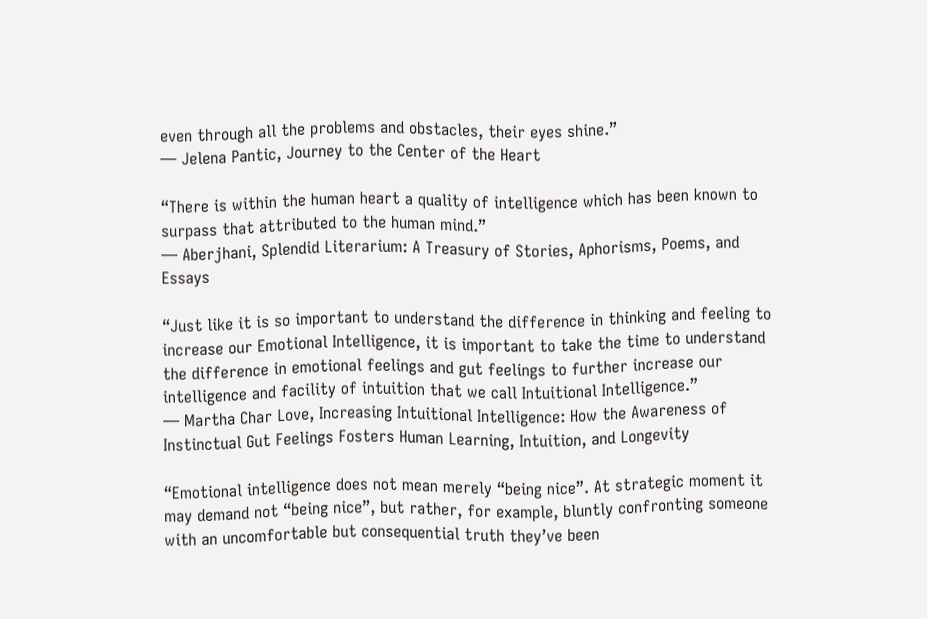even through all the problems and obstacles, their eyes shine.”
― Jelena Pantic, Journey to the Center of the Heart

“There is within the human heart a quality of intelligence which has been known to surpass that attributed to the human mind.”
― Aberjhani, Splendid Literarium: A Treasury of Stories, Aphorisms, Poems, and Essays

“Just like it is so important to understand the difference in thinking and feeling to increase our Emotional Intelligence, it is important to take the time to understand the difference in emotional feelings and gut feelings to further increase our intelligence and facility of intuition that we call Intuitional Intelligence.”
― Martha Char Love, Increasing Intuitional Intelligence: How the Awareness of Instinctual Gut Feelings Fosters Human Learning, Intuition, and Longevity

“Emotional intelligence does not mean merely “being nice”. At strategic moment it may demand not “being nice”, but rather, for example, bluntly confronting someone with an uncomfortable but consequential truth they’ve been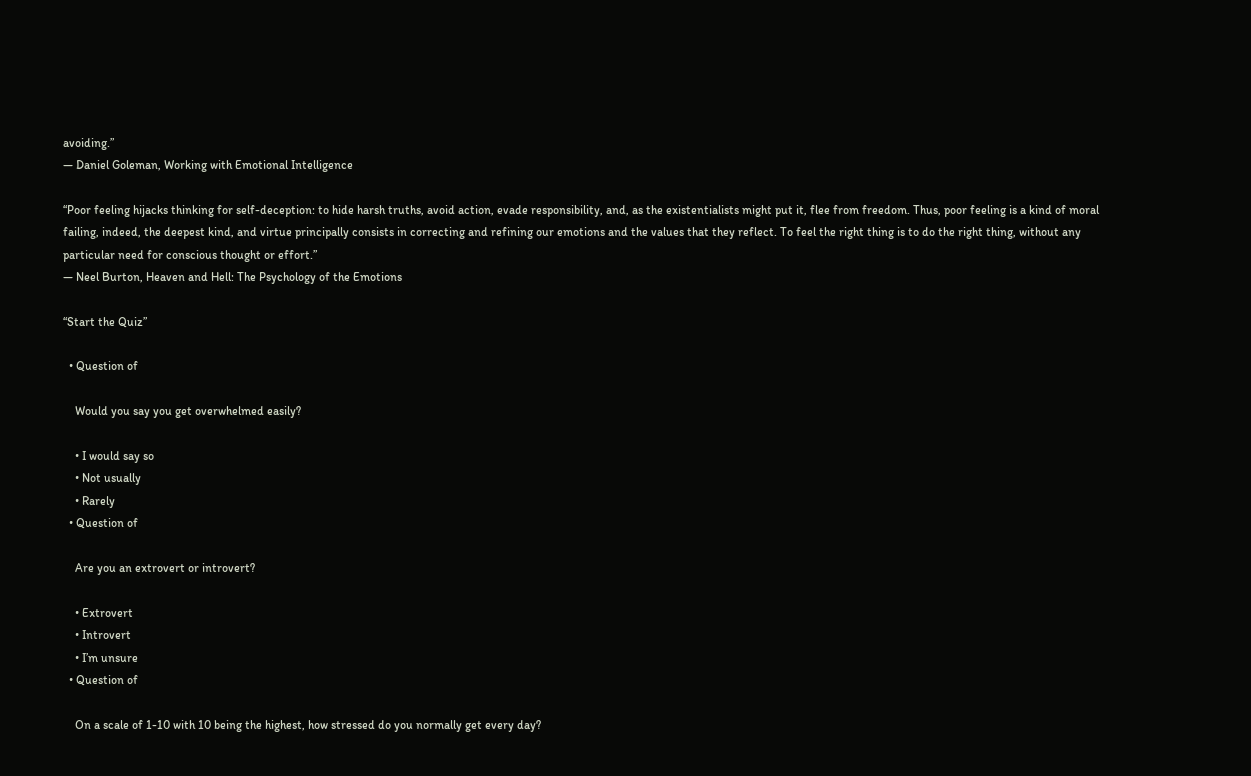avoiding.”
― Daniel Goleman, Working with Emotional Intelligence

“Poor feeling hijacks thinking for self-deception: to hide harsh truths, avoid action, evade responsibility, and, as the existentialists might put it, flee from freedom. Thus, poor feeling is a kind of moral failing, indeed, the deepest kind, and virtue principally consists in correcting and refining our emotions and the values that they reflect. To feel the right thing is to do the right thing, without any particular need for conscious thought or effort.”
― Neel Burton, Heaven and Hell: The Psychology of the Emotions

“Start the Quiz”

  • Question of

    Would you say you get overwhelmed easily?

    • I would say so
    • Not usually
    • Rarely
  • Question of

    Are you an extrovert or introvert?

    • Extrovert
    • Introvert
    • I’m unsure
  • Question of

    On a scale of 1-10 with 10 being the highest, how stressed do you normally get every day?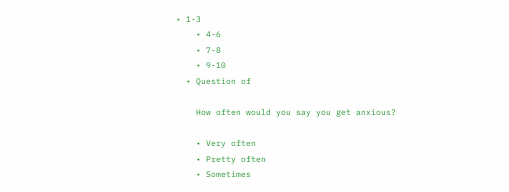• 1-3
    • 4-6
    • 7-8
    • 9-10
  • Question of

    How often would you say you get anxious?

    • Very often
    • Pretty often
    • Sometimes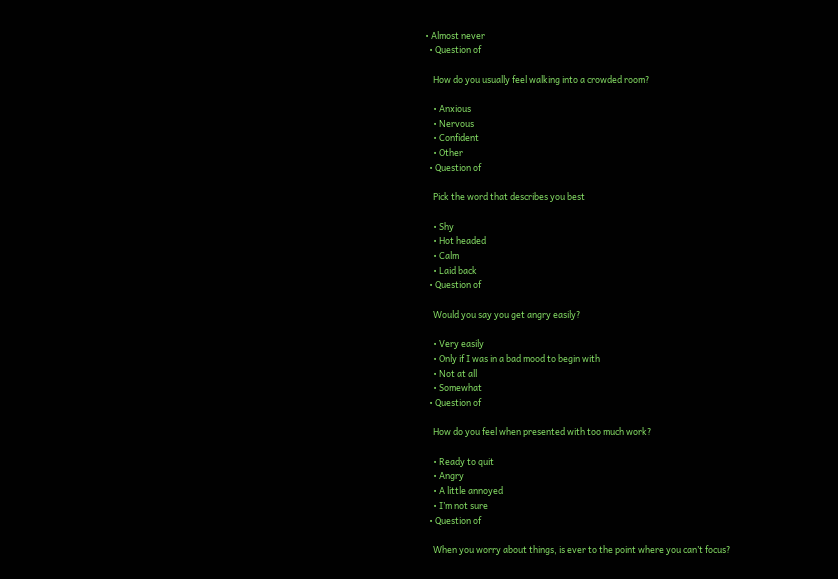• Almost never
  • Question of

    How do you usually feel walking into a crowded room?

    • Anxious
    • Nervous
    • Confident
    • Other
  • Question of

    Pick the word that describes you best

    • Shy
    • Hot headed
    • Calm
    • Laid back
  • Question of

    Would you say you get angry easily?

    • Very easily
    • Only if I was in a bad mood to begin with
    • Not at all
    • Somewhat
  • Question of

    How do you feel when presented with too much work?

    • Ready to quit
    • Angry
    • A little annoyed
    • I’m not sure
  • Question of

    When you worry about things, is ever to the point where you can’t focus?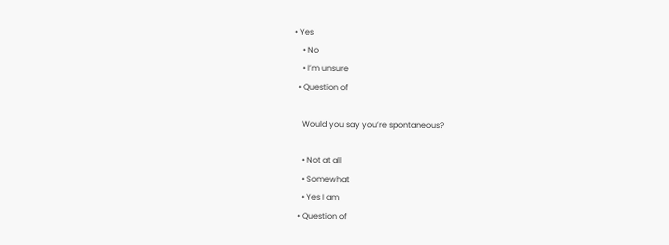• Yes
    • No
    • I’m unsure
  • Question of

    Would you say you’re spontaneous?

    • Not at all
    • Somewhat
    • Yes I am
  • Question of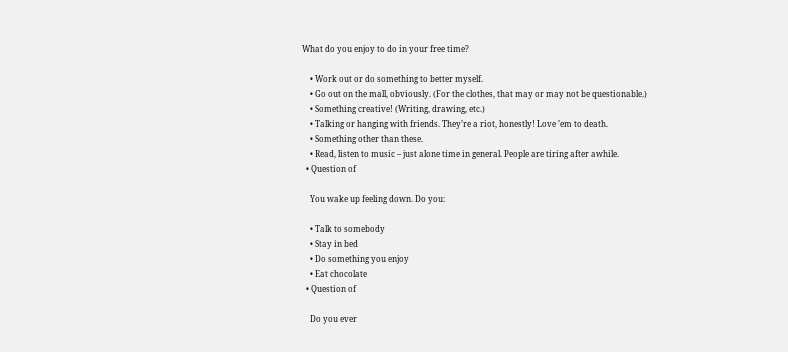What do you enjoy to do in your free time?

    • Work out or do something to better myself.
    • Go out on the mall, obviously. (For the clothes, that may or may not be questionable.)
    • Something creative! (Writing, drawing, etc.)
    • Talking or hanging with friends. They’re a riot, honestly! Love ’em to death.
    • Something other than these.
    • Read, listen to music – just alone time in general. People are tiring after awhile.
  • Question of

    You wake up feeling down. Do you:

    • Talk to somebody
    • Stay in bed
    • Do something you enjoy
    • Eat chocolate
  • Question of

    Do you ever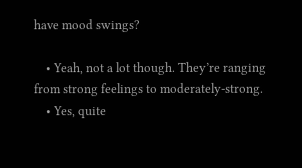have mood swings?

    • Yeah, not a lot though. They’re ranging from strong feelings to moderately-strong.
    • Yes, quite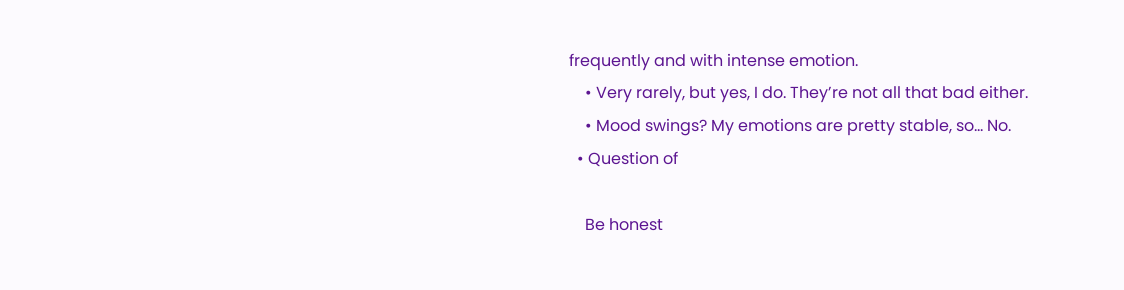frequently and with intense emotion.
    • Very rarely, but yes, I do. They’re not all that bad either.
    • Mood swings? My emotions are pretty stable, so… No.
  • Question of

    Be honest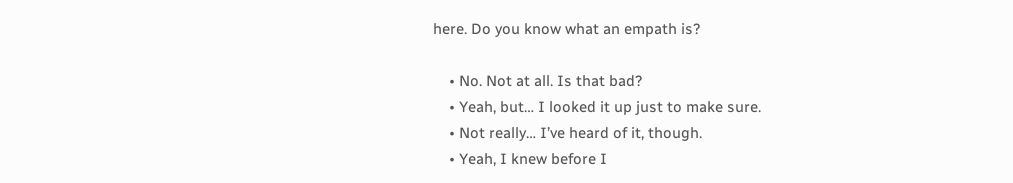here. Do you know what an empath is?

    • No. Not at all. Is that bad?
    • Yeah, but… I looked it up just to make sure.
    • Not really… I’ve heard of it, though.
    • Yeah, I knew before I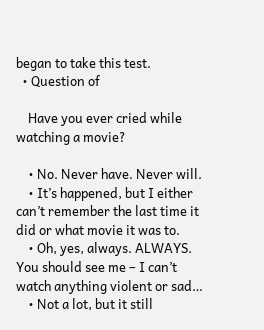began to take this test.
  • Question of

    Have you ever cried while watching a movie?

    • No. Never have. Never will.
    • It’s happened, but I either can’t remember the last time it did or what movie it was to.
    • Oh, yes, always. ALWAYS. You should see me – I can’t watch anything violent or sad…
    • Not a lot, but it still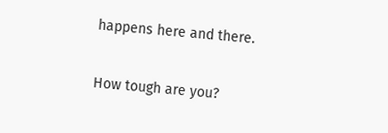happens here and there.

How tough are you?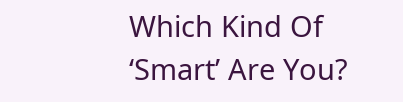Which Kind Of ‘Smart’ Are You?